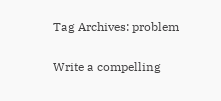Tag Archives: problem

Write a compelling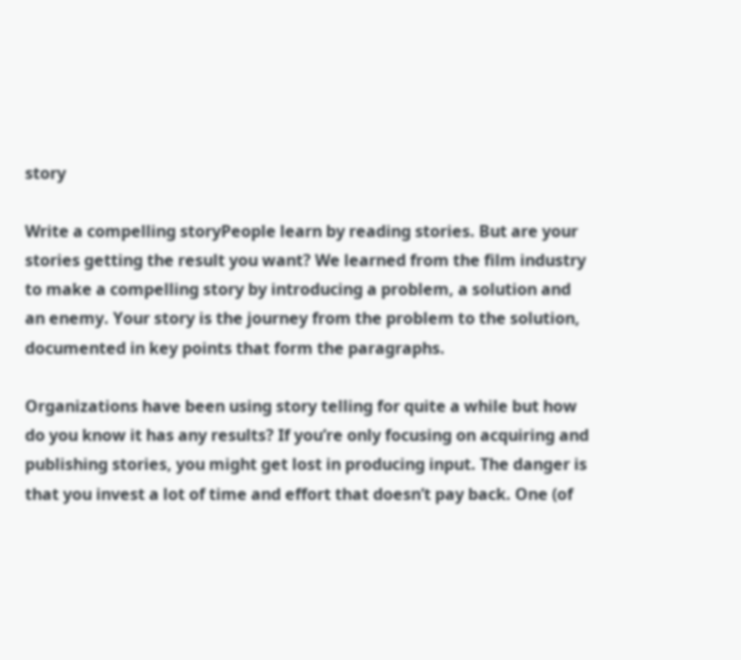story

Write a compelling storyPeople learn by reading stories. But are your stories getting the result you want? We learned from the film industry to make a compelling story by introducing a problem, a solution and an enemy. Your story is the journey from the problem to the solution, documented in key points that form the paragraphs.

Organizations have been using story telling for quite a while but how do you know it has any results? If you’re only focusing on acquiring and publishing stories, you might get lost in producing input. The danger is that you invest a lot of time and effort that doesn’t pay back. One (of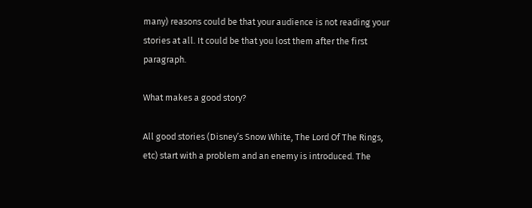many) reasons could be that your audience is not reading your stories at all. It could be that you lost them after the first paragraph.

What makes a good story?

All good stories (Disney’s Snow White, The Lord Of The Rings, etc) start with a problem and an enemy is introduced. The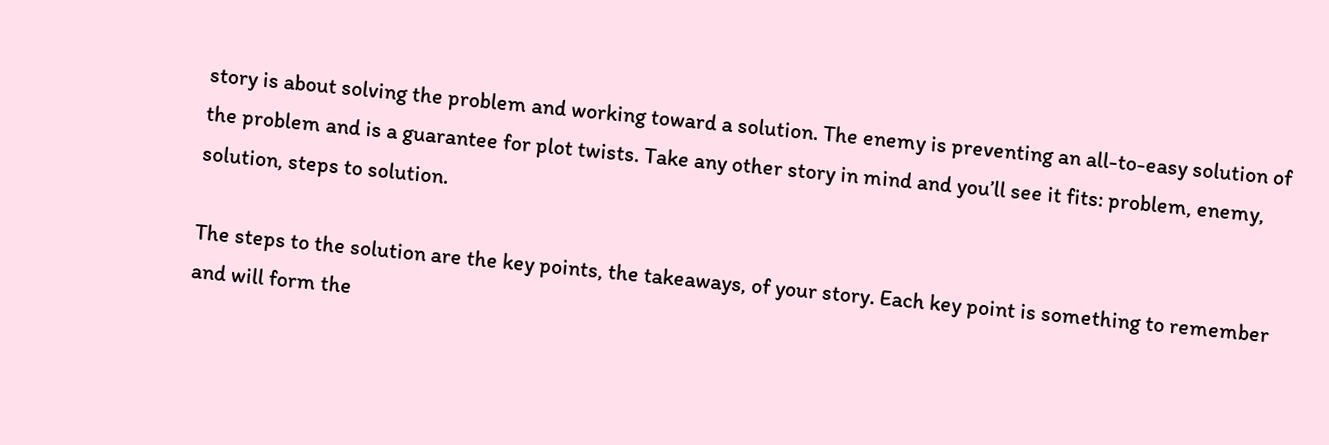story is about solving the problem and working toward a solution. The enemy is preventing an all-to-easy solution of the problem and is a guarantee for plot twists. Take any other story in mind and you’ll see it fits: problem, enemy, solution, steps to solution.

The steps to the solution are the key points, the takeaways, of your story. Each key point is something to remember and will form the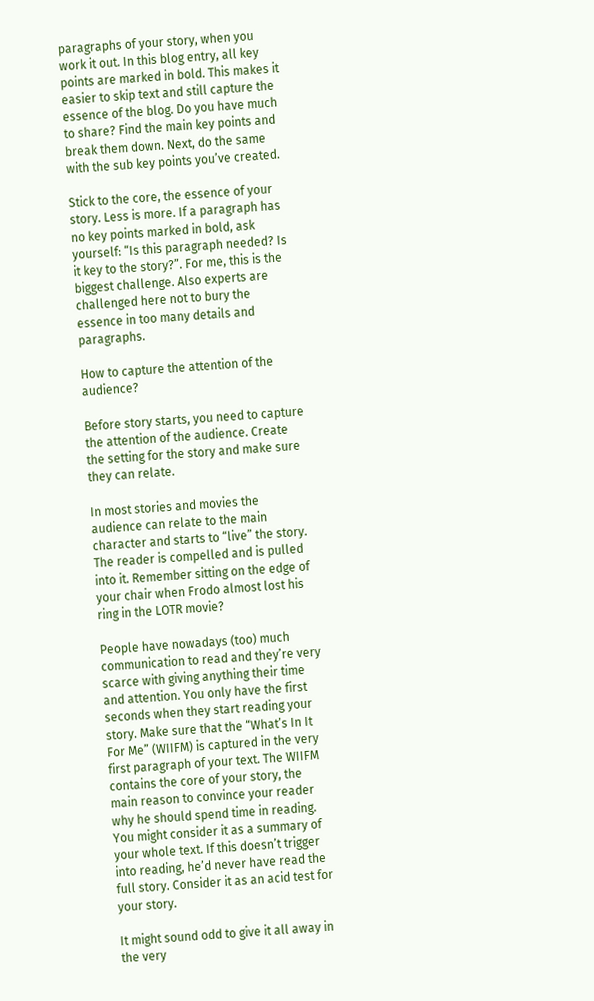paragraphs of your story, when you work it out. In this blog entry, all key points are marked in bold. This makes it easier to skip text and still capture the essence of the blog. Do you have much to share? Find the main key points and break them down. Next, do the same with the sub key points you’ve created.

Stick to the core, the essence of your story. Less is more. If a paragraph has no key points marked in bold, ask yourself: “Is this paragraph needed? Is it key to the story?”. For me, this is the biggest challenge. Also experts are challenged here not to bury the essence in too many details and paragraphs.

How to capture the attention of the audience?

Before story starts, you need to capture the attention of the audience. Create the setting for the story and make sure they can relate.

In most stories and movies the audience can relate to the main character and starts to “live” the story. The reader is compelled and is pulled into it. Remember sitting on the edge of your chair when Frodo almost lost his ring in the LOTR movie?

People have nowadays (too) much communication to read and they’re very scarce with giving anything their time and attention. You only have the first seconds when they start reading your story. Make sure that the “What’s In It For Me” (WIIFM) is captured in the very first paragraph of your text. The WIIFM contains the core of your story, the main reason to convince your reader why he should spend time in reading. You might consider it as a summary of your whole text. If this doesn’t trigger into reading, he’d never have read the full story. Consider it as an acid test for your story.

It might sound odd to give it all away in the very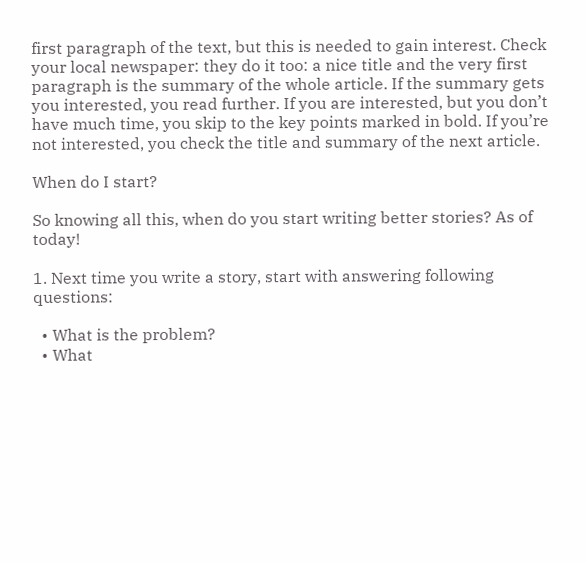first paragraph of the text, but this is needed to gain interest. Check your local newspaper: they do it too: a nice title and the very first paragraph is the summary of the whole article. If the summary gets you interested, you read further. If you are interested, but you don’t have much time, you skip to the key points marked in bold. If you’re not interested, you check the title and summary of the next article.

When do I start?

So knowing all this, when do you start writing better stories? As of today!

1. Next time you write a story, start with answering following questions:

  • What is the problem?
  • What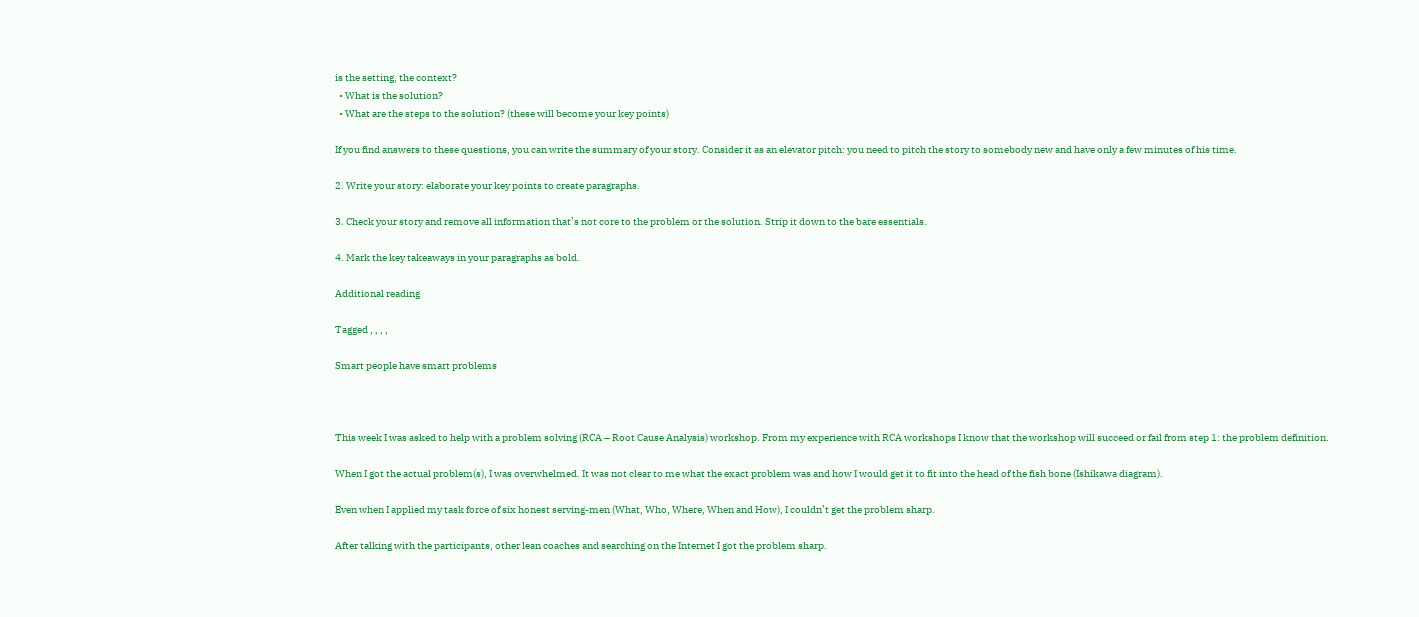is the setting, the context?
  • What is the solution?
  • What are the steps to the solution? (these will become your key points)

If you find answers to these questions, you can write the summary of your story. Consider it as an elevator pitch: you need to pitch the story to somebody new and have only a few minutes of his time.

2. Write your story: elaborate your key points to create paragraphs.

3. Check your story and remove all information that’s not core to the problem or the solution. Strip it down to the bare essentials.

4. Mark the key takeaways in your paragraphs as bold.

Additional reading

Tagged , , , ,

Smart people have smart problems



This week I was asked to help with a problem solving (RCA – Root Cause Analysis) workshop. From my experience with RCA workshops I know that the workshop will succeed or fail from step 1: the problem definition.

When I got the actual problem(s), I was overwhelmed. It was not clear to me what the exact problem was and how I would get it to fit into the head of the fish bone (Ishikawa diagram).

Even when I applied my task force of six honest serving-men (What, Who, Where, When and How), I couldn’t get the problem sharp.

After talking with the participants, other lean coaches and searching on the Internet I got the problem sharp.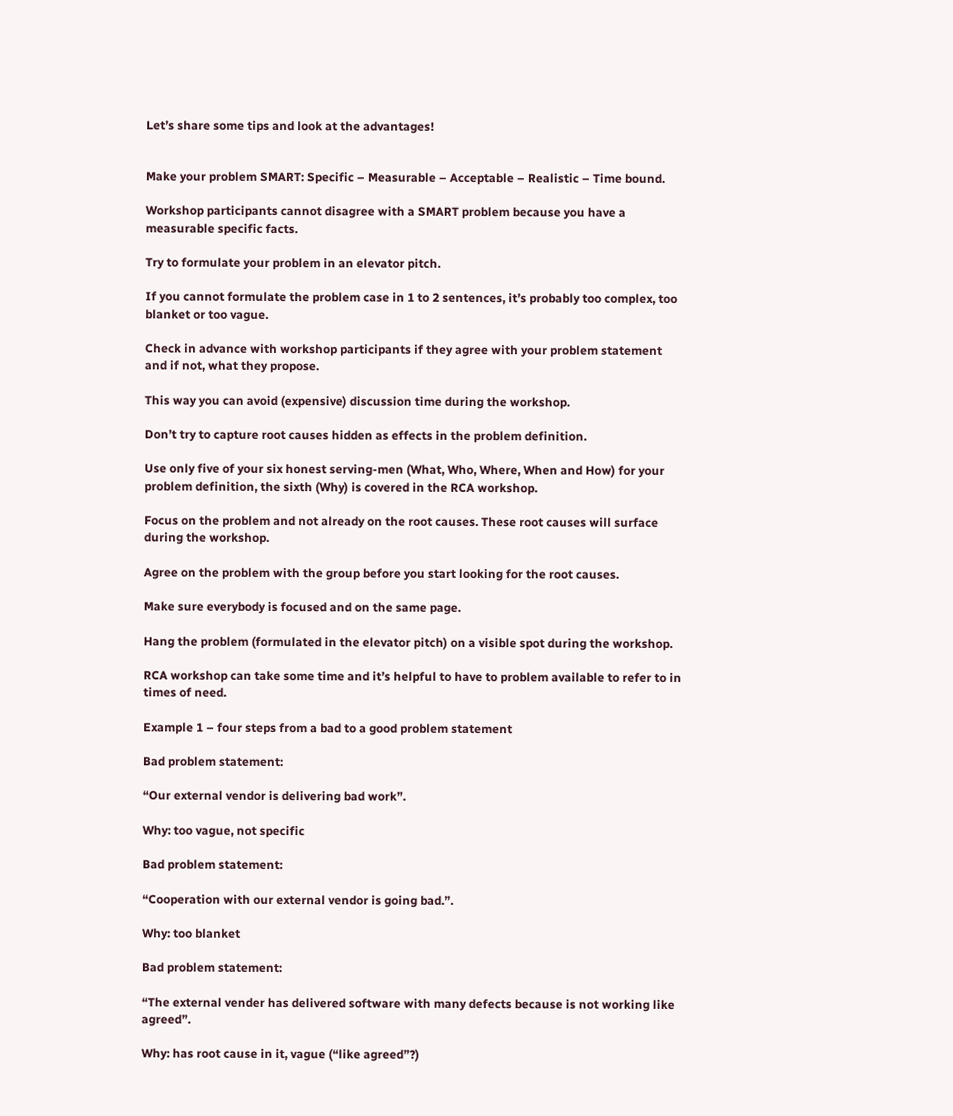Let’s share some tips and look at the advantages!


Make your problem SMART: Specific – Measurable – Acceptable – Realistic – Time bound.

Workshop participants cannot disagree with a SMART problem because you have a measurable specific facts.

Try to formulate your problem in an elevator pitch.

If you cannot formulate the problem case in 1 to 2 sentences, it’s probably too complex, too blanket or too vague.

Check in advance with workshop participants if they agree with your problem statement and if not, what they propose.

This way you can avoid (expensive) discussion time during the workshop.

Don’t try to capture root causes hidden as effects in the problem definition.

Use only five of your six honest serving-men (What, Who, Where, When and How) for your problem definition, the sixth (Why) is covered in the RCA workshop.

Focus on the problem and not already on the root causes. These root causes will surface during the workshop.

Agree on the problem with the group before you start looking for the root causes.

Make sure everybody is focused and on the same page.

Hang the problem (formulated in the elevator pitch) on a visible spot during the workshop.

RCA workshop can take some time and it’s helpful to have to problem available to refer to in times of need.

Example 1 – four steps from a bad to a good problem statement

Bad problem statement:

“Our external vendor is delivering bad work”.

Why: too vague, not specific

Bad problem statement:

“Cooperation with our external vendor is going bad.”.

Why: too blanket

Bad problem statement:

“The external vender has delivered software with many defects because is not working like agreed”.

Why: has root cause in it, vague (“like agreed”?)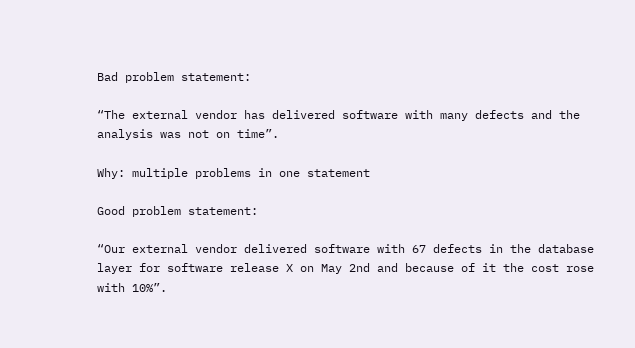Bad problem statement:

“The external vendor has delivered software with many defects and the analysis was not on time”.

Why: multiple problems in one statement

Good problem statement:

“Our external vendor delivered software with 67 defects in the database layer for software release X on May 2nd and because of it the cost rose with 10%”.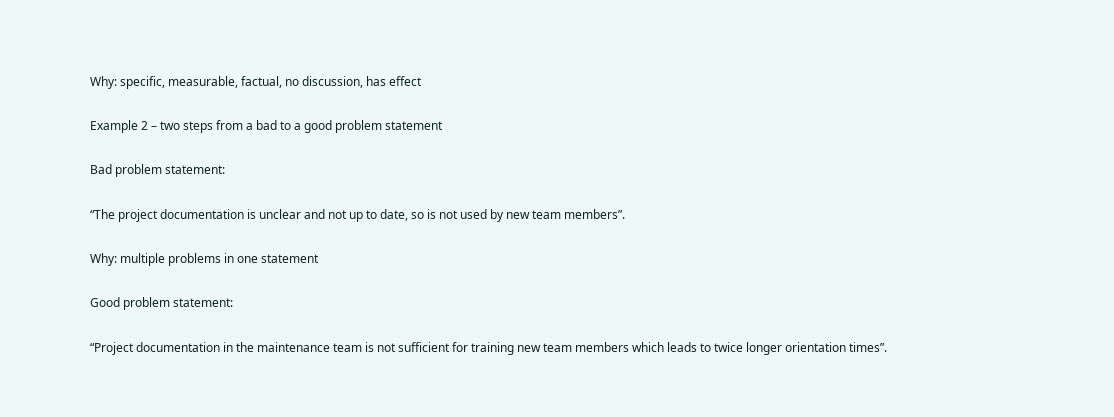Why: specific, measurable, factual, no discussion, has effect

Example 2 – two steps from a bad to a good problem statement

Bad problem statement:

“The project documentation is unclear and not up to date, so is not used by new team members”.

Why: multiple problems in one statement

Good problem statement:

“Project documentation in the maintenance team is not sufficient for training new team members which leads to twice longer orientation times”.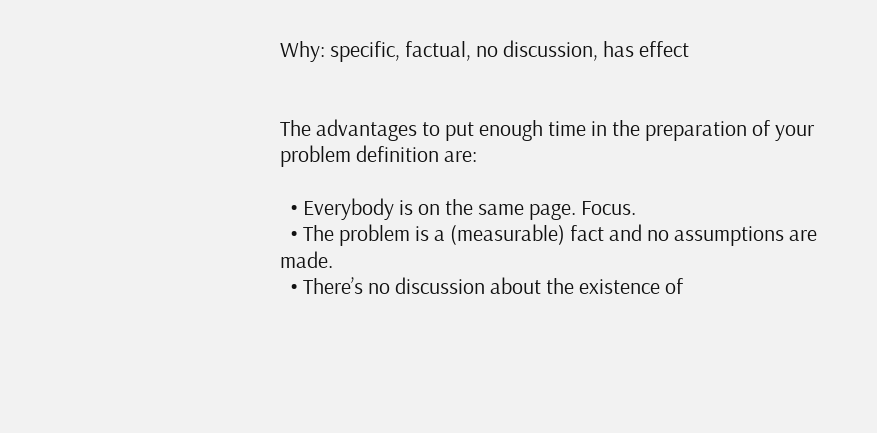Why: specific, factual, no discussion, has effect


The advantages to put enough time in the preparation of your problem definition are:

  • Everybody is on the same page. Focus.
  • The problem is a (measurable) fact and no assumptions are made.
  • There’s no discussion about the existence of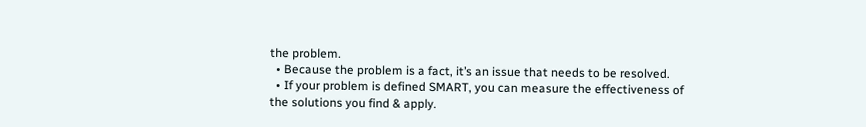the problem.
  • Because the problem is a fact, it’s an issue that needs to be resolved.
  • If your problem is defined SMART, you can measure the effectiveness of the solutions you find & apply.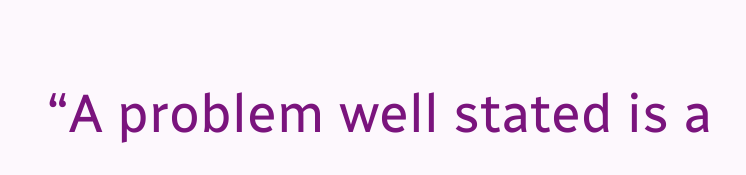“A problem well stated is a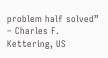problem half solved” – Charles F. Kettering, US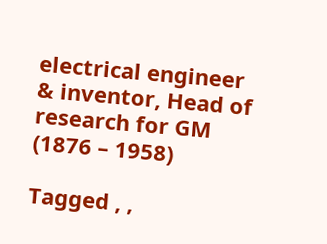electrical engineer & inventor, Head of research for GM (1876 – 1958)

Tagged , ,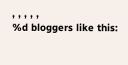, , , , ,
%d bloggers like this: